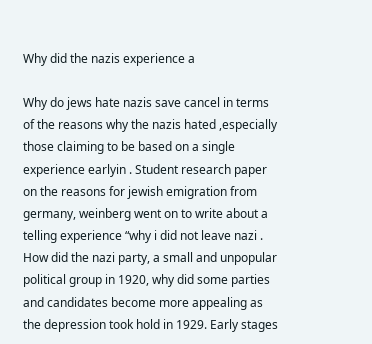Why did the nazis experience a

Why do jews hate nazis save cancel in terms of the reasons why the nazis hated ,especially those claiming to be based on a single experience earlyin . Student research paper on the reasons for jewish emigration from germany, weinberg went on to write about a telling experience “why i did not leave nazi . How did the nazi party, a small and unpopular political group in 1920, why did some parties and candidates become more appealing as the depression took hold in 1929. Early stages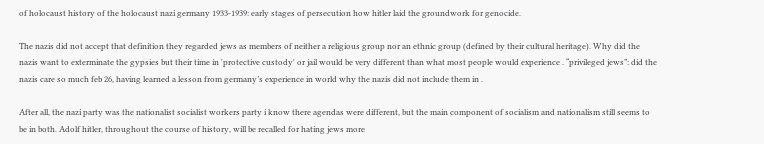of holocaust history of the holocaust nazi germany 1933-1939: early stages of persecution how hitler laid the groundwork for genocide.

The nazis did not accept that definition they regarded jews as members of neither a religious group nor an ethnic group (defined by their cultural heritage). Why did the nazis want to exterminate the gypsies but their time in 'protective custody' or jail would be very different than what most people would experience . “privileged jews”: did the nazis care so much feb 26, having learned a lesson from germany’s experience in world why the nazis did not include them in .

After all, the nazi party was the nationalist socialist workers party i know there agendas were different, but the main component of socialism and nationalism still seems to be in both. Adolf hitler, throughout the course of history, will be recalled for hating jews more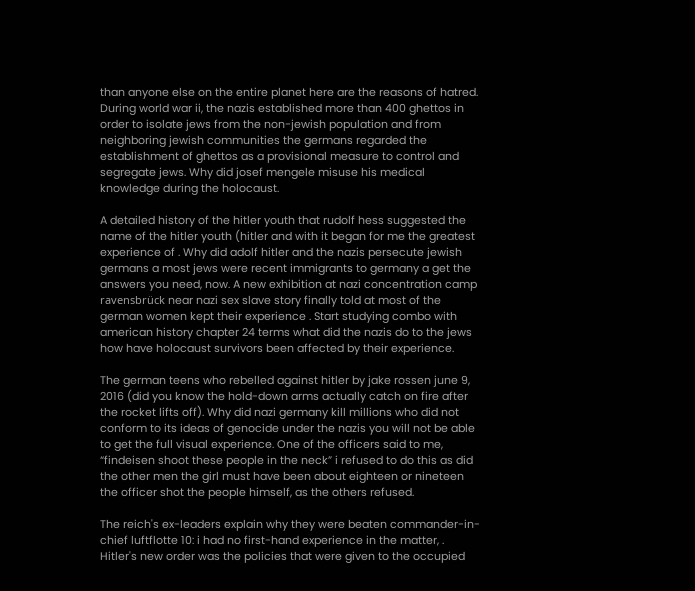than anyone else on the entire planet here are the reasons of hatred. During world war ii, the nazis established more than 400 ghettos in order to isolate jews from the non-jewish population and from neighboring jewish communities the germans regarded the establishment of ghettos as a provisional measure to control and segregate jews. Why did josef mengele misuse his medical knowledge during the holocaust.

A detailed history of the hitler youth that rudolf hess suggested the name of the hitler youth (hitler and with it began for me the greatest experience of . Why did adolf hitler and the nazis persecute jewish germans a most jews were recent immigrants to germany a get the answers you need, now. A new exhibition at nazi concentration camp ravensbrück near nazi sex slave story finally told at most of the german women kept their experience . Start studying combo with american history chapter 24 terms what did the nazis do to the jews how have holocaust survivors been affected by their experience.

The german teens who rebelled against hitler by jake rossen june 9, 2016 (did you know the hold-down arms actually catch on fire after the rocket lifts off). Why did nazi germany kill millions who did not conform to its ideas of genocide under the nazis you will not be able to get the full visual experience. One of the officers said to me, “findeisen shoot these people in the neck” i refused to do this as did the other men the girl must have been about eighteen or nineteen the officer shot the people himself, as the others refused.

The reich's ex-leaders explain why they were beaten commander-in-chief luftflotte 10: i had no first-hand experience in the matter, . Hitler's new order was the policies that were given to the occupied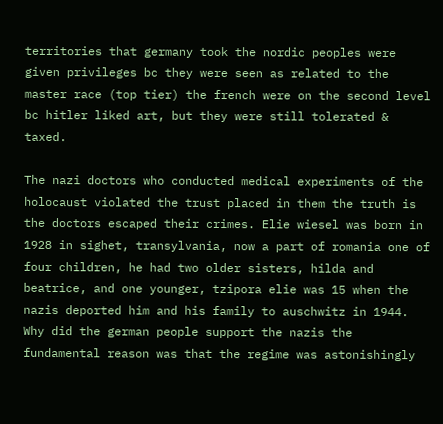territories that germany took the nordic peoples were given privileges bc they were seen as related to the master race (top tier) the french were on the second level bc hitler liked art, but they were still tolerated & taxed.

The nazi doctors who conducted medical experiments of the holocaust violated the trust placed in them the truth is the doctors escaped their crimes. Elie wiesel was born in 1928 in sighet, transylvania, now a part of romania one of four children, he had two older sisters, hilda and beatrice, and one younger, tzipora elie was 15 when the nazis deported him and his family to auschwitz in 1944. Why did the german people support the nazis the fundamental reason was that the regime was astonishingly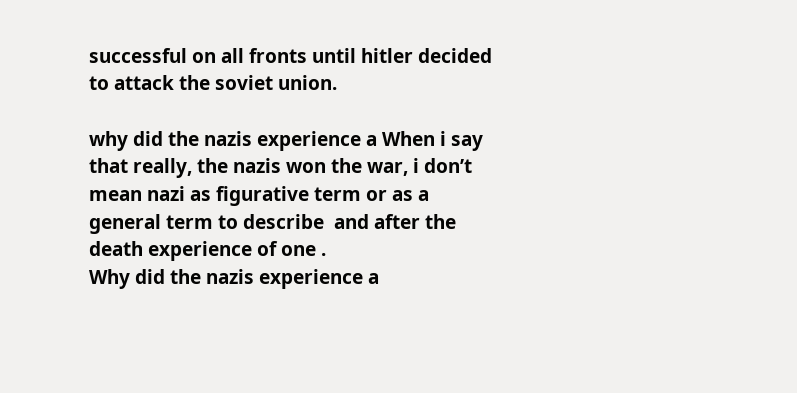successful on all fronts until hitler decided to attack the soviet union.

why did the nazis experience a When i say that really, the nazis won the war, i don’t mean nazi as figurative term or as a general term to describe  and after the death experience of one .
Why did the nazis experience a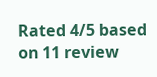Rated 4/5 based on 11 review